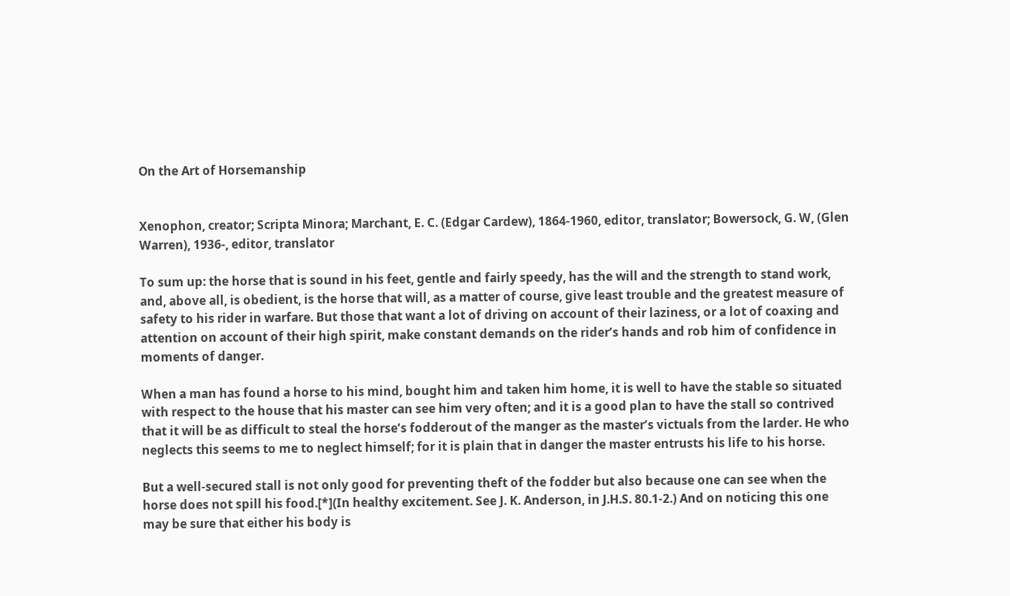On the Art of Horsemanship


Xenophon, creator; Scripta Minora; Marchant, E. C. (Edgar Cardew), 1864-1960, editor, translator; Bowersock, G. W, (Glen Warren), 1936-, editor, translator

To sum up: the horse that is sound in his feet, gentle and fairly speedy, has the will and the strength to stand work, and, above all, is obedient, is the horse that will, as a matter of course, give least trouble and the greatest measure of safety to his rider in warfare. But those that want a lot of driving on account of their laziness, or a lot of coaxing and attention on account of their high spirit, make constant demands on the rider’s hands and rob him of confidence in moments of danger.

When a man has found a horse to his mind, bought him and taken him home, it is well to have the stable so situated with respect to the house that his master can see him very often; and it is a good plan to have the stall so contrived that it will be as difficult to steal the horse’s fodderout of the manger as the master’s victuals from the larder. He who neglects this seems to me to neglect himself; for it is plain that in danger the master entrusts his life to his horse.

But a well-secured stall is not only good for preventing theft of the fodder but also because one can see when the horse does not spill his food.[*](In healthy excitement. See J. K. Anderson, in J.H.S. 80.1-2.) And on noticing this one may be sure that either his body is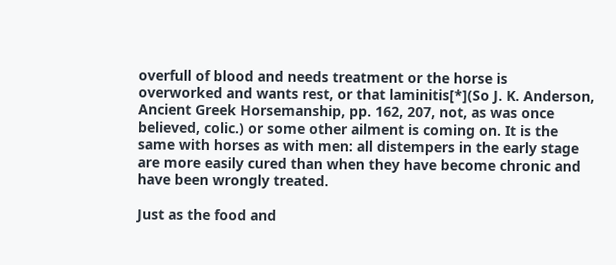overfull of blood and needs treatment or the horse is overworked and wants rest, or that laminitis[*](So J. K. Anderson, Ancient Greek Horsemanship, pp. 162, 207, not, as was once believed, colic.) or some other ailment is coming on. It is the same with horses as with men: all distempers in the early stage are more easily cured than when they have become chronic and have been wrongly treated.

Just as the food and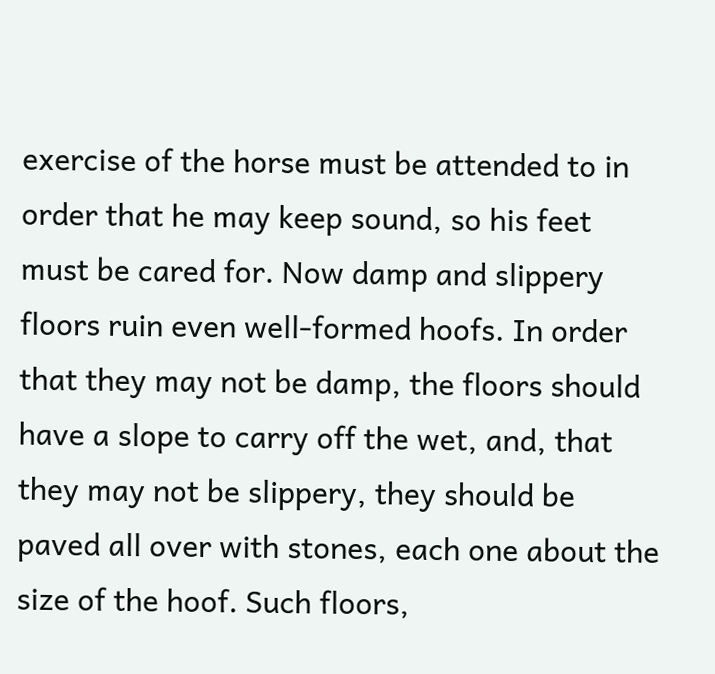exercise of the horse must be attended to in order that he may keep sound, so his feet must be cared for. Now damp and slippery floors ruin even well-formed hoofs. In order that they may not be damp, the floors should have a slope to carry off the wet, and, that they may not be slippery, they should be paved all over with stones, each one about the size of the hoof. Such floors,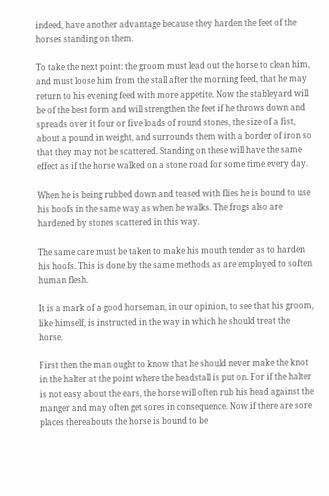indeed, have another advantage because they harden the feet of the horses standing on them.

To take the next point: the groom must lead out the horse to clean him, and must loose him from the stall after the morning feed, that he may return to his evening feed with more appetite. Now the stableyard will be of the best form and will strengthen the feet if he throws down and spreads over it four or five loads of round stones, the size of a fist, about a pound in weight, and surrounds them with a border of iron so that they may not be scattered. Standing on these will have the same effect as if the horse walked on a stone road for some time every day.

When he is being rubbed down and teased with flies he is bound to use his hoofs in the same way as when he walks. The frogs also are hardened by stones scattered in this way.

The same care must be taken to make his mouth tender as to harden his hoofs. This is done by the same methods as are employed to soften human flesh.

It is a mark of a good horseman, in our opinion, to see that his groom, like himself, is instructed in the way in which he should treat the horse.

First then the man ought to know that he should never make the knot in the halter at the point where the headstall is put on. For if the halter is not easy about the ears, the horse will often rub his head against the manger and may often get sores in consequence. Now if there are sore places thereabouts the horse is bound to be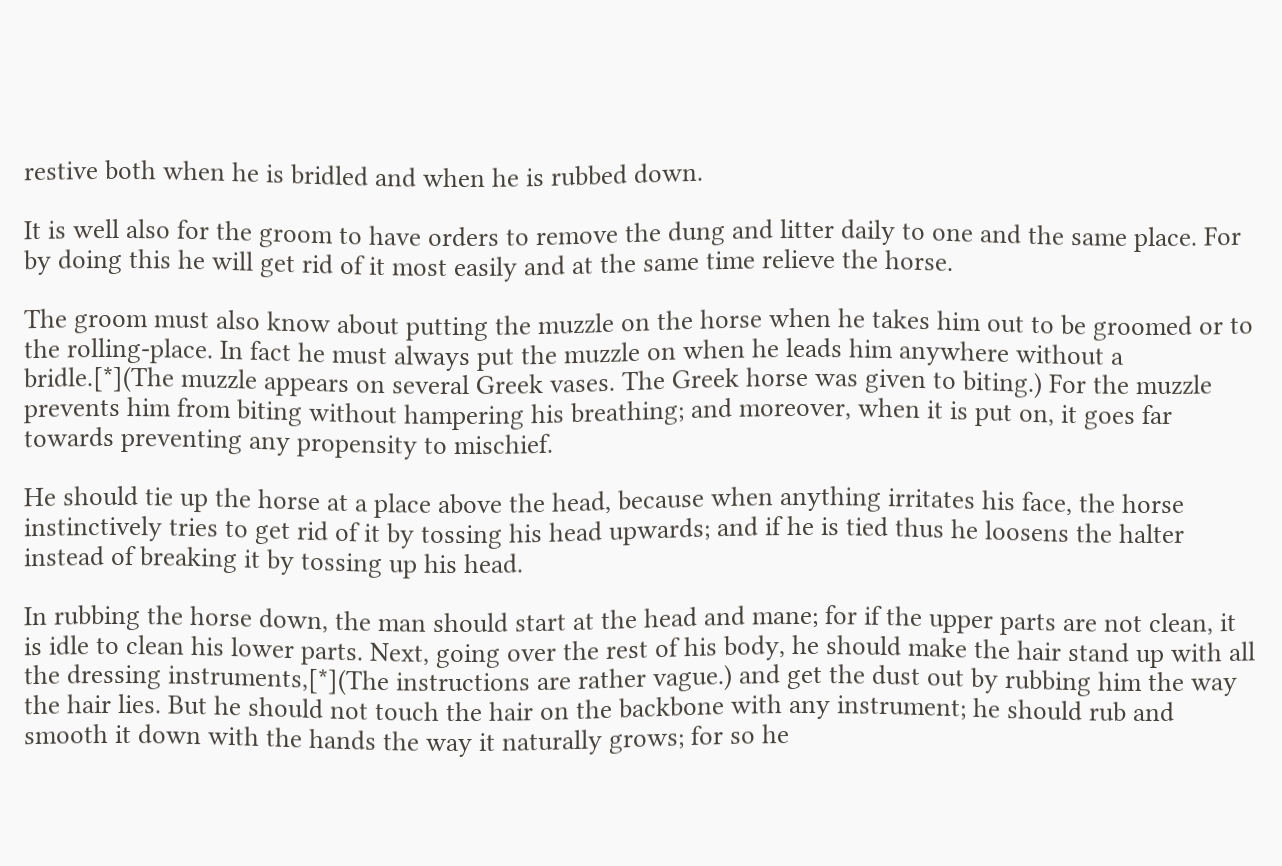restive both when he is bridled and when he is rubbed down.

It is well also for the groom to have orders to remove the dung and litter daily to one and the same place. For by doing this he will get rid of it most easily and at the same time relieve the horse.

The groom must also know about putting the muzzle on the horse when he takes him out to be groomed or to the rolling-place. In fact he must always put the muzzle on when he leads him anywhere without a bridle.[*](The muzzle appears on several Greek vases. The Greek horse was given to biting.) For the muzzle prevents him from biting without hampering his breathing; and moreover, when it is put on, it goes far towards preventing any propensity to mischief.

He should tie up the horse at a place above the head, because when anything irritates his face, the horse instinctively tries to get rid of it by tossing his head upwards; and if he is tied thus he loosens the halter instead of breaking it by tossing up his head.

In rubbing the horse down, the man should start at the head and mane; for if the upper parts are not clean, it is idle to clean his lower parts. Next, going over the rest of his body, he should make the hair stand up with all the dressing instruments,[*](The instructions are rather vague.) and get the dust out by rubbing him the way the hair lies. But he should not touch the hair on the backbone with any instrument; he should rub and smooth it down with the hands the way it naturally grows; for so he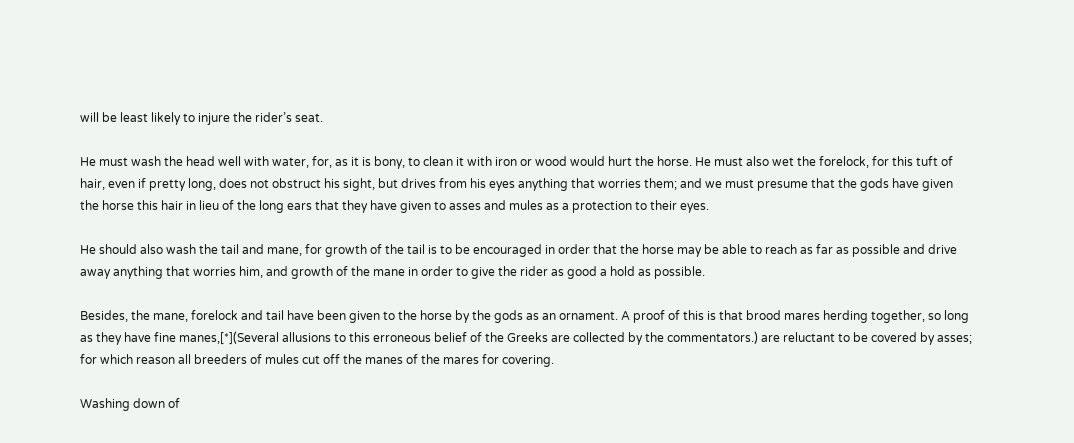will be least likely to injure the rider’s seat.

He must wash the head well with water, for, as it is bony, to clean it with iron or wood would hurt the horse. He must also wet the forelock, for this tuft of hair, even if pretty long, does not obstruct his sight, but drives from his eyes anything that worries them; and we must presume that the gods have given the horse this hair in lieu of the long ears that they have given to asses and mules as a protection to their eyes.

He should also wash the tail and mane, for growth of the tail is to be encouraged in order that the horse may be able to reach as far as possible and drive away anything that worries him, and growth of the mane in order to give the rider as good a hold as possible.

Besides, the mane, forelock and tail have been given to the horse by the gods as an ornament. A proof of this is that brood mares herding together, so long as they have fine manes,[*](Several allusions to this erroneous belief of the Greeks are collected by the commentators.) are reluctant to be covered by asses; for which reason all breeders of mules cut off the manes of the mares for covering.

Washing down of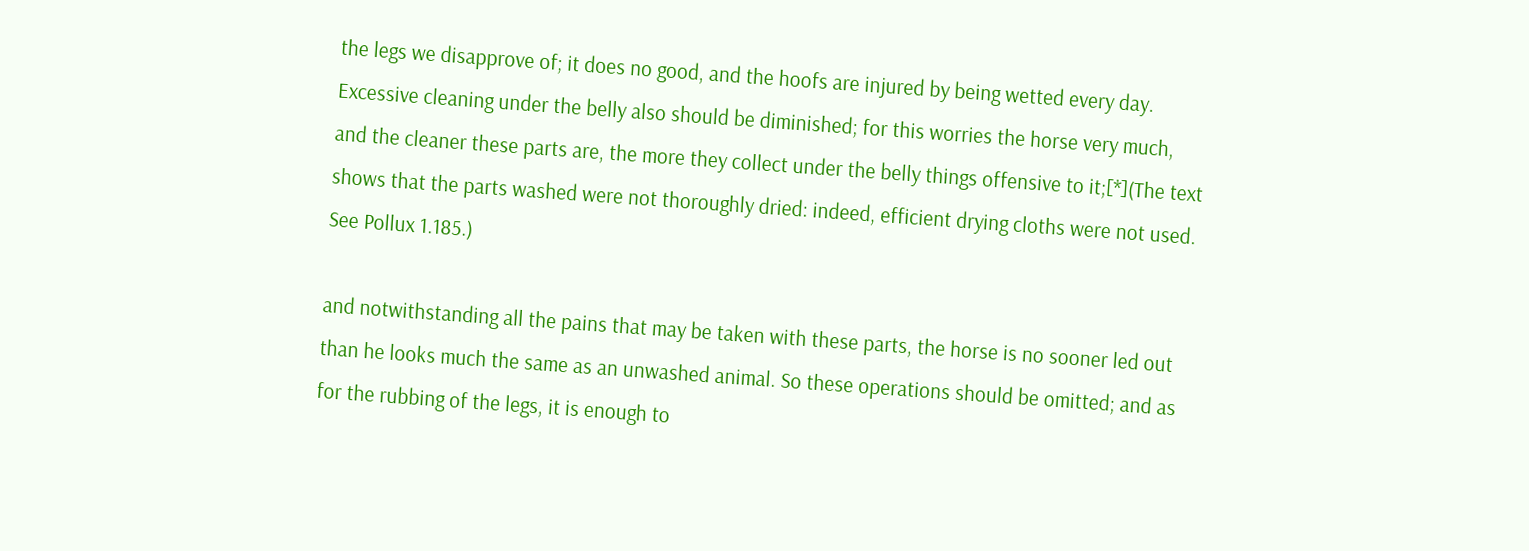the legs we disapprove of; it does no good, and the hoofs are injured by being wetted every day. Excessive cleaning under the belly also should be diminished; for this worries the horse very much, and the cleaner these parts are, the more they collect under the belly things offensive to it;[*](The text shows that the parts washed were not thoroughly dried: indeed, efficient drying cloths were not used. See Pollux 1.185.)

and notwithstanding all the pains that may be taken with these parts, the horse is no sooner led out than he looks much the same as an unwashed animal. So these operations should be omitted; and as for the rubbing of the legs, it is enough to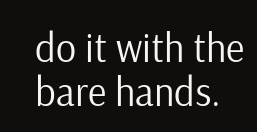do it with the bare hands.